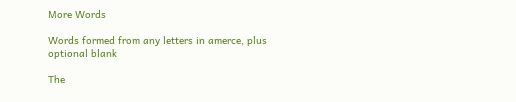More Words

Words formed from any letters in amerce, plus optional blank

The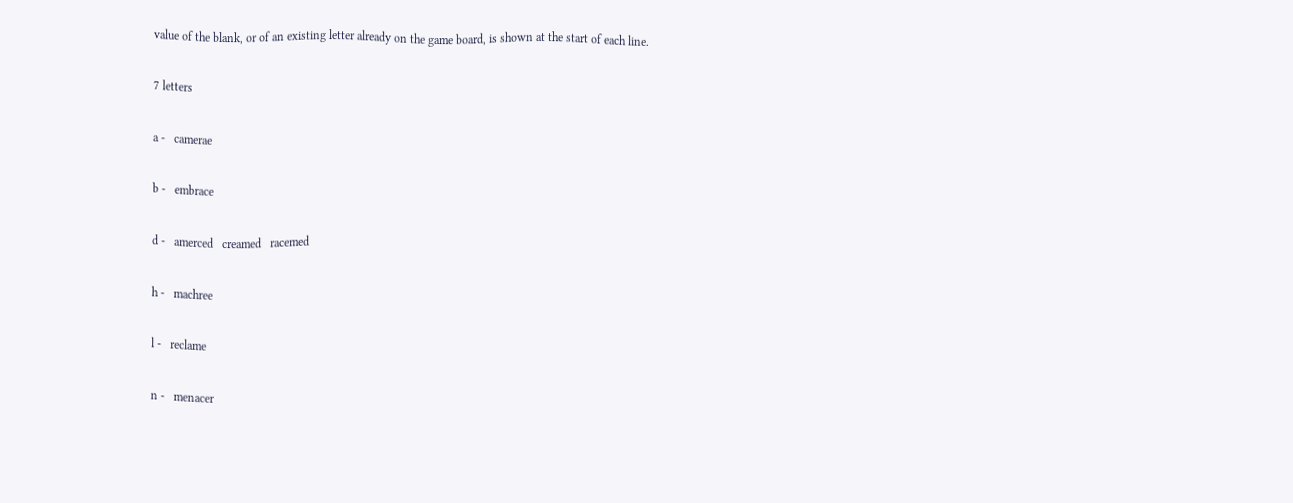value of the blank, or of an existing letter already on the game board, is shown at the start of each line.

7 letters

a -   camerae

b -   embrace

d -   amerced   creamed   racemed

h -   machree

l -   reclame

n -   menacer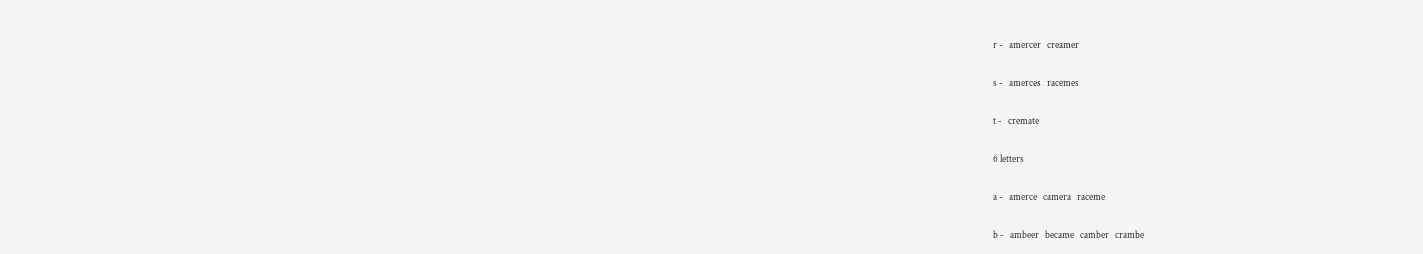r -   amercer   creamer

s -   amerces   racemes

t -   cremate

6 letters

a -   amerce   camera   raceme

b -   ambeer   became   camber   crambe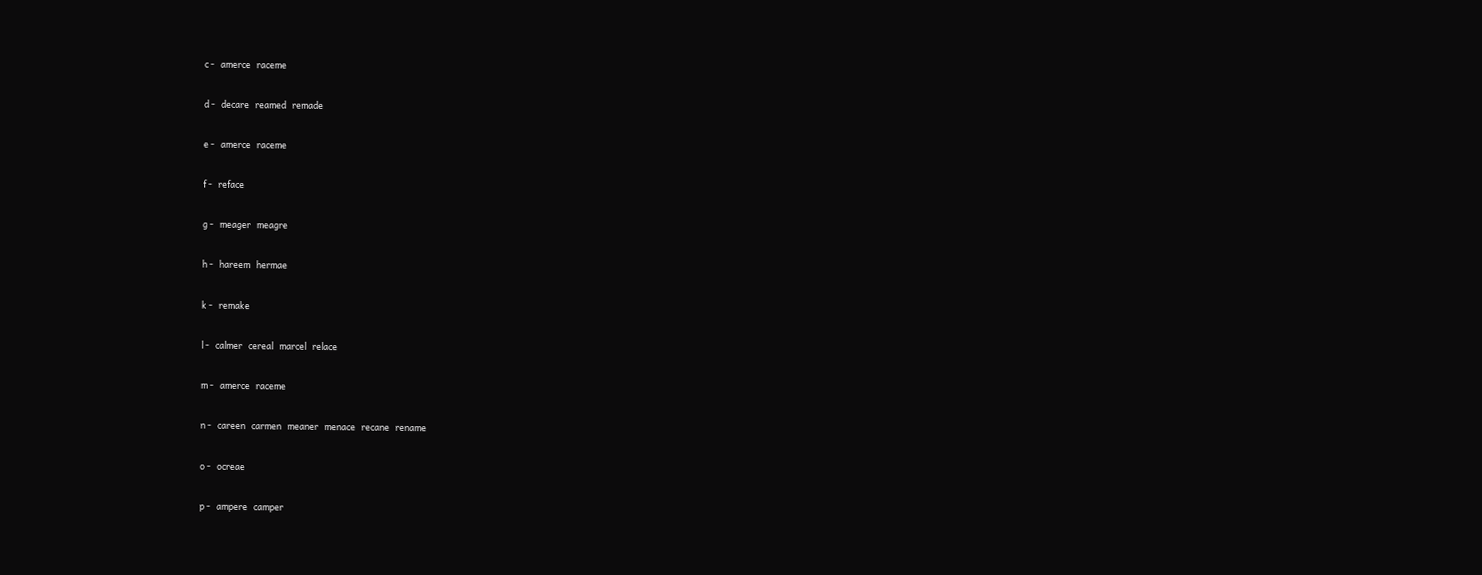c -   amerce   raceme

d -   decare   reamed   remade

e -   amerce   raceme

f -   reface

g -   meager   meagre

h -   hareem   hermae

k -   remake

l -   calmer   cereal   marcel   relace

m -   amerce   raceme

n -   careen   carmen   meaner   menace   recane   rename

o -   ocreae

p -   ampere   camper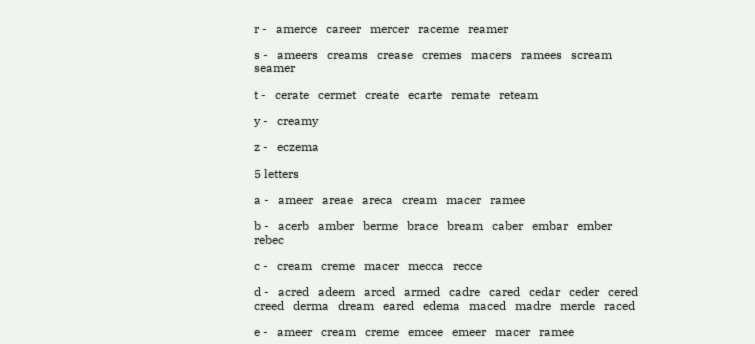r -   amerce   career   mercer   raceme   reamer

s -   ameers   creams   crease   cremes   macers   ramees   scream   seamer

t -   cerate   cermet   create   ecarte   remate   reteam

y -   creamy

z -   eczema

5 letters

a -   ameer   areae   areca   cream   macer   ramee

b -   acerb   amber   berme   brace   bream   caber   embar   ember   rebec

c -   cream   creme   macer   mecca   recce

d -   acred   adeem   arced   armed   cadre   cared   cedar   ceder   cered   creed   derma   dream   eared   edema   maced   madre   merde   raced

e -   ameer   cream   creme   emcee   emeer   macer   ramee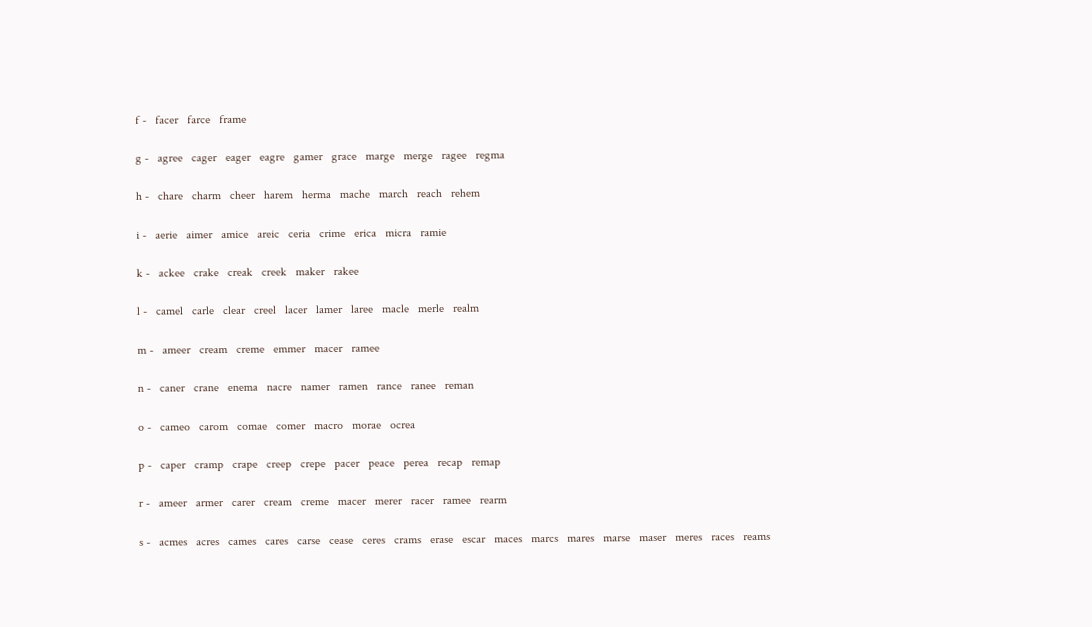f -   facer   farce   frame

g -   agree   cager   eager   eagre   gamer   grace   marge   merge   ragee   regma

h -   chare   charm   cheer   harem   herma   mache   march   reach   rehem

i -   aerie   aimer   amice   areic   ceria   crime   erica   micra   ramie

k -   ackee   crake   creak   creek   maker   rakee

l -   camel   carle   clear   creel   lacer   lamer   laree   macle   merle   realm

m -   ameer   cream   creme   emmer   macer   ramee

n -   caner   crane   enema   nacre   namer   ramen   rance   ranee   reman

o -   cameo   carom   comae   comer   macro   morae   ocrea

p -   caper   cramp   crape   creep   crepe   pacer   peace   perea   recap   remap

r -   ameer   armer   carer   cream   creme   macer   merer   racer   ramee   rearm

s -   acmes   acres   cames   cares   carse   cease   ceres   crams   erase   escar   maces   marcs   mares   marse   maser   meres   races   reams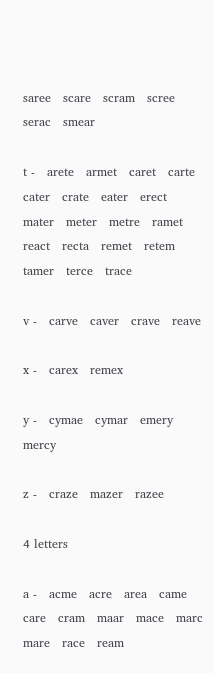saree   scare   scram   scree   serac   smear

t -   arete   armet   caret   carte   cater   crate   eater   erect   mater   meter   metre   ramet   react   recta   remet   retem   tamer   terce   trace

v -   carve   caver   crave   reave

x -   carex   remex

y -   cymae   cymar   emery   mercy

z -   craze   mazer   razee

4 letters

a -   acme   acre   area   came   care   cram   maar   mace   marc   mare   race   ream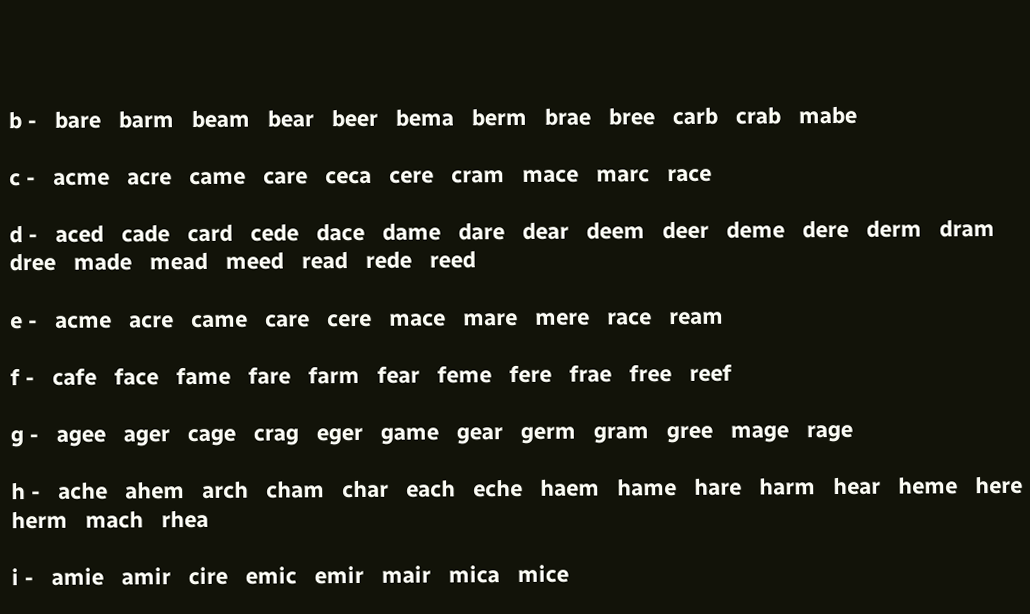b -   bare   barm   beam   bear   beer   bema   berm   brae   bree   carb   crab   mabe

c -   acme   acre   came   care   ceca   cere   cram   mace   marc   race

d -   aced   cade   card   cede   dace   dame   dare   dear   deem   deer   deme   dere   derm   dram   dree   made   mead   meed   read   rede   reed

e -   acme   acre   came   care   cere   mace   mare   mere   race   ream

f -   cafe   face   fame   fare   farm   fear   feme   fere   frae   free   reef

g -   agee   ager   cage   crag   eger   game   gear   germ   gram   gree   mage   rage

h -   ache   ahem   arch   cham   char   each   eche   haem   hame   hare   harm   hear   heme   here   herm   mach   rhea

i -   amie   amir   cire   emic   emir   mair   mica   mice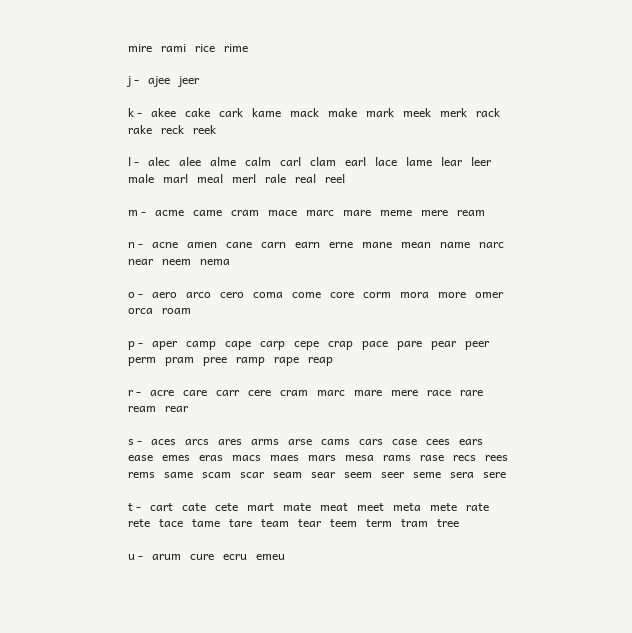mire   rami   rice   rime

j -   ajee   jeer

k -   akee   cake   cark   kame   mack   make   mark   meek   merk   rack   rake   reck   reek

l -   alec   alee   alme   calm   carl   clam   earl   lace   lame   lear   leer   male   marl   meal   merl   rale   real   reel

m -   acme   came   cram   mace   marc   mare   meme   mere   ream

n -   acne   amen   cane   carn   earn   erne   mane   mean   name   narc   near   neem   nema

o -   aero   arco   cero   coma   come   core   corm   mora   more   omer   orca   roam

p -   aper   camp   cape   carp   cepe   crap   pace   pare   pear   peer   perm   pram   pree   ramp   rape   reap

r -   acre   care   carr   cere   cram   marc   mare   mere   race   rare   ream   rear

s -   aces   arcs   ares   arms   arse   cams   cars   case   cees   ears   ease   emes   eras   macs   maes   mars   mesa   rams   rase   recs   rees   rems   same   scam   scar   seam   sear   seem   seer   seme   sera   sere

t -   cart   cate   cete   mart   mate   meat   meet   meta   mete   rate   rete   tace   tame   tare   team   tear   teem   term   tram   tree

u -   arum   cure   ecru   emeu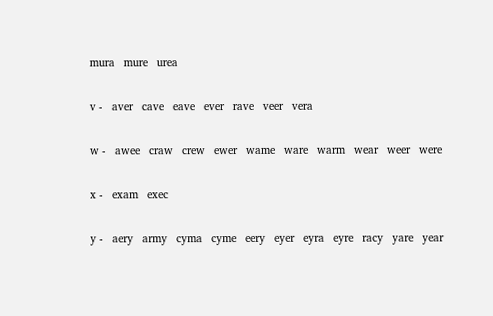mura   mure   urea

v -   aver   cave   eave   ever   rave   veer   vera

w -   awee   craw   crew   ewer   wame   ware   warm   wear   weer   were

x -   exam   exec

y -   aery   army   cyma   cyme   eery   eyer   eyra   eyre   racy   yare   year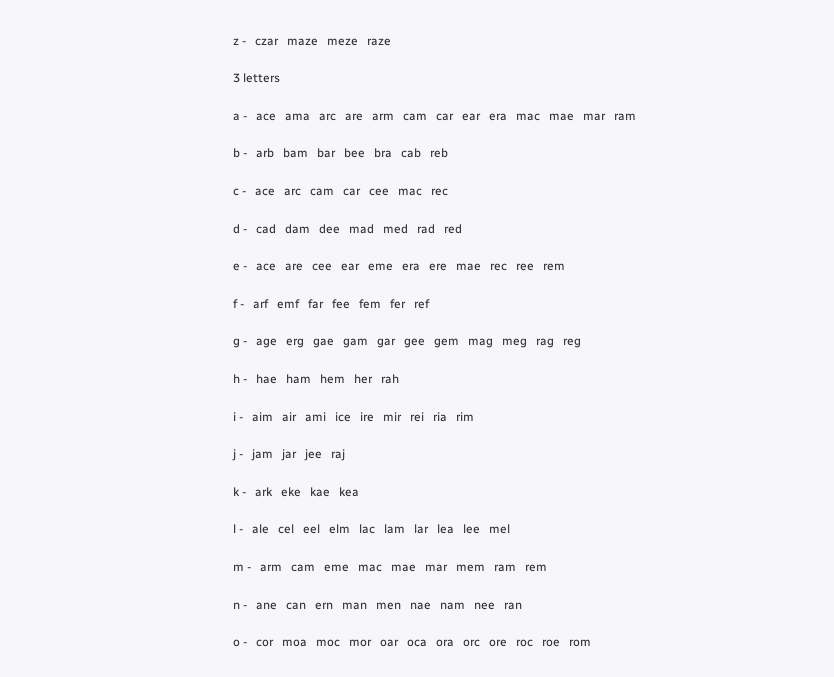z -   czar   maze   meze   raze

3 letters

a -   ace   ama   arc   are   arm   cam   car   ear   era   mac   mae   mar   ram

b -   arb   bam   bar   bee   bra   cab   reb

c -   ace   arc   cam   car   cee   mac   rec

d -   cad   dam   dee   mad   med   rad   red

e -   ace   are   cee   ear   eme   era   ere   mae   rec   ree   rem

f -   arf   emf   far   fee   fem   fer   ref

g -   age   erg   gae   gam   gar   gee   gem   mag   meg   rag   reg

h -   hae   ham   hem   her   rah

i -   aim   air   ami   ice   ire   mir   rei   ria   rim

j -   jam   jar   jee   raj

k -   ark   eke   kae   kea

l -   ale   cel   eel   elm   lac   lam   lar   lea   lee   mel

m -   arm   cam   eme   mac   mae   mar   mem   ram   rem

n -   ane   can   ern   man   men   nae   nam   nee   ran

o -   cor   moa   moc   mor   oar   oca   ora   orc   ore   roc   roe   rom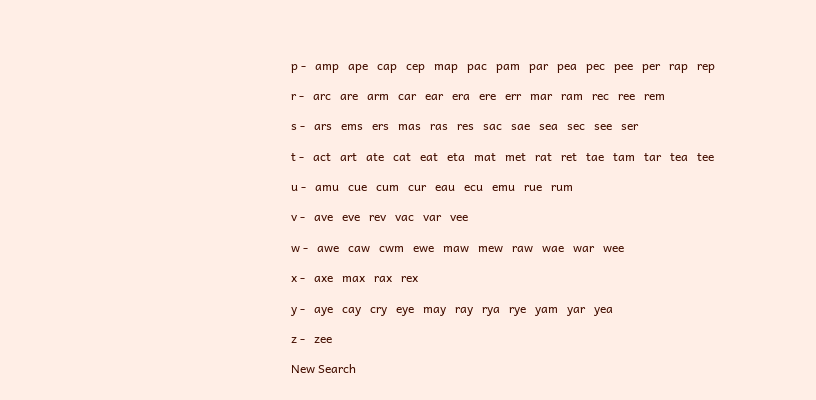p -   amp   ape   cap   cep   map   pac   pam   par   pea   pec   pee   per   rap   rep

r -   arc   are   arm   car   ear   era   ere   err   mar   ram   rec   ree   rem

s -   ars   ems   ers   mas   ras   res   sac   sae   sea   sec   see   ser

t -   act   art   ate   cat   eat   eta   mat   met   rat   ret   tae   tam   tar   tea   tee

u -   amu   cue   cum   cur   eau   ecu   emu   rue   rum

v -   ave   eve   rev   vac   var   vee

w -   awe   caw   cwm   ewe   maw   mew   raw   wae   war   wee

x -   axe   max   rax   rex

y -   aye   cay   cry   eye   may   ray   rya   rye   yam   yar   yea

z -   zee

New Search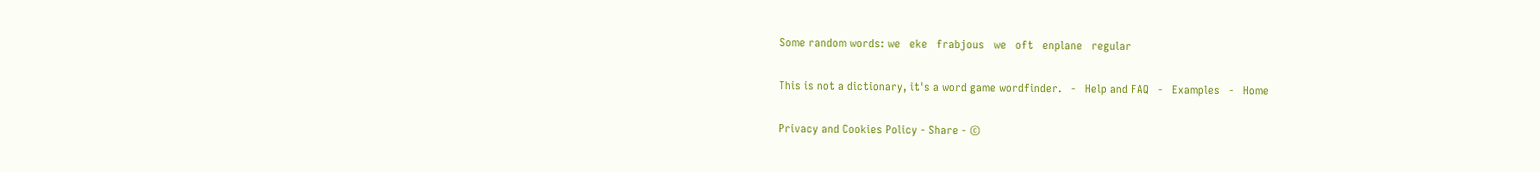Some random words: we   eke   frabjous   we   oft   enplane   regular

This is not a dictionary, it's a word game wordfinder.   -   Help and FAQ   -   Examples   -   Home

Privacy and Cookies Policy - Share - ©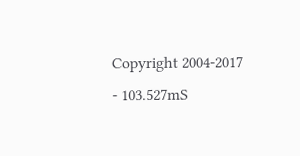Copyright 2004-2017 - 103.527mS